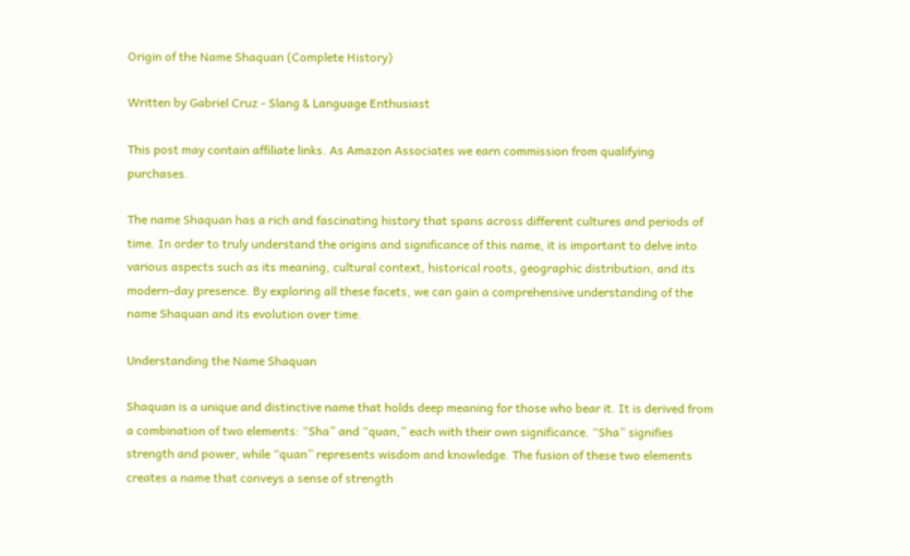Origin of the Name Shaquan (Complete History)

Written by Gabriel Cruz - Slang & Language Enthusiast

This post may contain affiliate links. As Amazon Associates we earn commission from qualifying purchases.

The name Shaquan has a rich and fascinating history that spans across different cultures and periods of time. In order to truly understand the origins and significance of this name, it is important to delve into various aspects such as its meaning, cultural context, historical roots, geographic distribution, and its modern-day presence. By exploring all these facets, we can gain a comprehensive understanding of the name Shaquan and its evolution over time.

Understanding the Name Shaquan

Shaquan is a unique and distinctive name that holds deep meaning for those who bear it. It is derived from a combination of two elements: “Sha” and “quan,” each with their own significance. “Sha” signifies strength and power, while “quan” represents wisdom and knowledge. The fusion of these two elements creates a name that conveys a sense of strength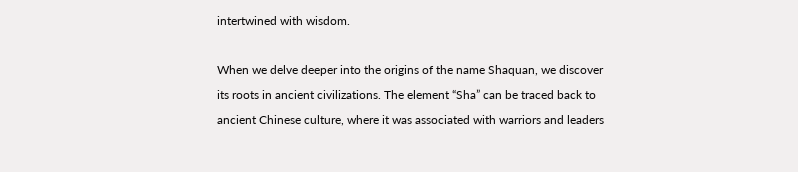intertwined with wisdom.

When we delve deeper into the origins of the name Shaquan, we discover its roots in ancient civilizations. The element “Sha” can be traced back to ancient Chinese culture, where it was associated with warriors and leaders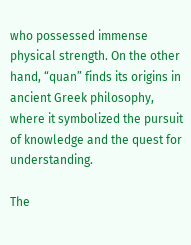who possessed immense physical strength. On the other hand, “quan” finds its origins in ancient Greek philosophy, where it symbolized the pursuit of knowledge and the quest for understanding.

The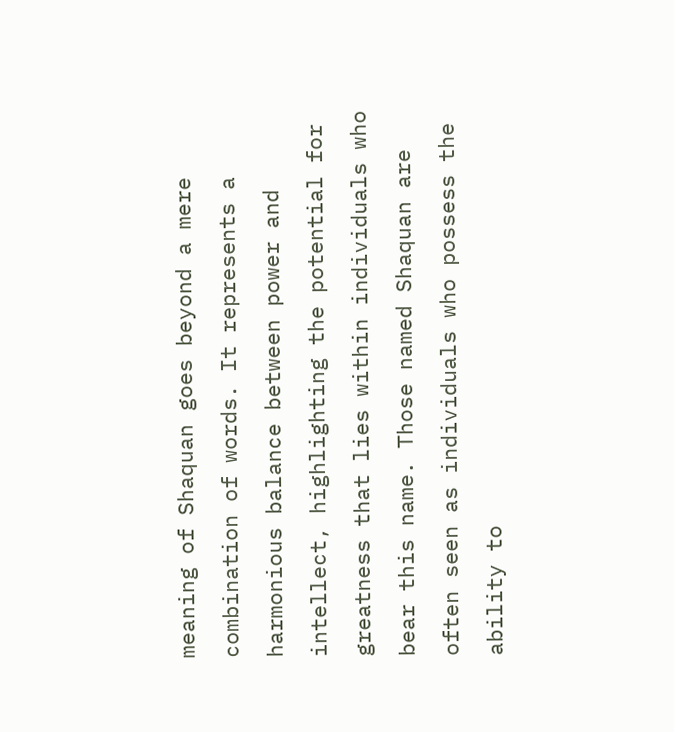meaning of Shaquan goes beyond a mere combination of words. It represents a harmonious balance between power and intellect, highlighting the potential for greatness that lies within individuals who bear this name. Those named Shaquan are often seen as individuals who possess the ability to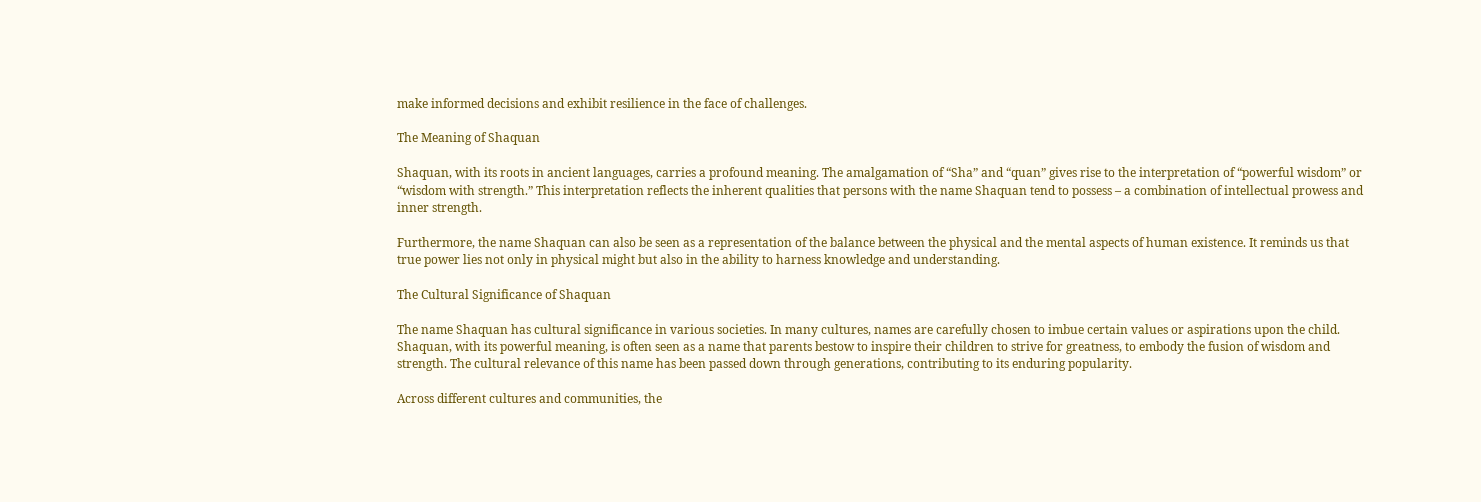make informed decisions and exhibit resilience in the face of challenges.

The Meaning of Shaquan

Shaquan, with its roots in ancient languages, carries a profound meaning. The amalgamation of “Sha” and “quan” gives rise to the interpretation of “powerful wisdom” or “wisdom with strength.” This interpretation reflects the inherent qualities that persons with the name Shaquan tend to possess – a combination of intellectual prowess and inner strength.

Furthermore, the name Shaquan can also be seen as a representation of the balance between the physical and the mental aspects of human existence. It reminds us that true power lies not only in physical might but also in the ability to harness knowledge and understanding.

The Cultural Significance of Shaquan

The name Shaquan has cultural significance in various societies. In many cultures, names are carefully chosen to imbue certain values or aspirations upon the child. Shaquan, with its powerful meaning, is often seen as a name that parents bestow to inspire their children to strive for greatness, to embody the fusion of wisdom and strength. The cultural relevance of this name has been passed down through generations, contributing to its enduring popularity.

Across different cultures and communities, the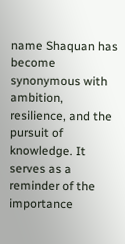name Shaquan has become synonymous with ambition, resilience, and the pursuit of knowledge. It serves as a reminder of the importance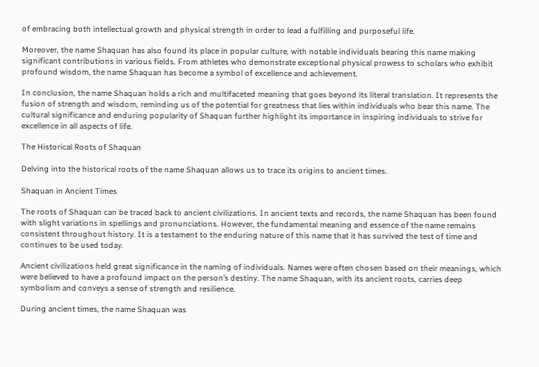of embracing both intellectual growth and physical strength in order to lead a fulfilling and purposeful life.

Moreover, the name Shaquan has also found its place in popular culture, with notable individuals bearing this name making significant contributions in various fields. From athletes who demonstrate exceptional physical prowess to scholars who exhibit profound wisdom, the name Shaquan has become a symbol of excellence and achievement.

In conclusion, the name Shaquan holds a rich and multifaceted meaning that goes beyond its literal translation. It represents the fusion of strength and wisdom, reminding us of the potential for greatness that lies within individuals who bear this name. The cultural significance and enduring popularity of Shaquan further highlight its importance in inspiring individuals to strive for excellence in all aspects of life.

The Historical Roots of Shaquan

Delving into the historical roots of the name Shaquan allows us to trace its origins to ancient times.

Shaquan in Ancient Times

The roots of Shaquan can be traced back to ancient civilizations. In ancient texts and records, the name Shaquan has been found with slight variations in spellings and pronunciations. However, the fundamental meaning and essence of the name remains consistent throughout history. It is a testament to the enduring nature of this name that it has survived the test of time and continues to be used today.

Ancient civilizations held great significance in the naming of individuals. Names were often chosen based on their meanings, which were believed to have a profound impact on the person’s destiny. The name Shaquan, with its ancient roots, carries deep symbolism and conveys a sense of strength and resilience.

During ancient times, the name Shaquan was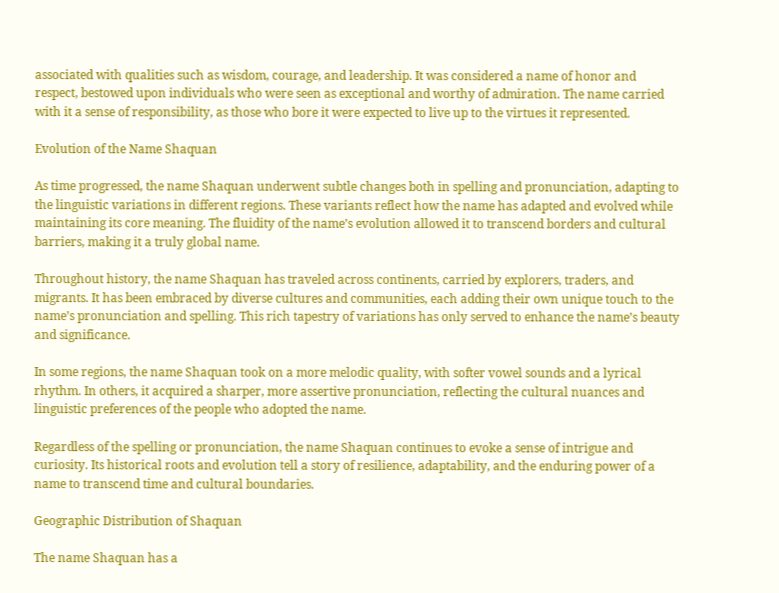associated with qualities such as wisdom, courage, and leadership. It was considered a name of honor and respect, bestowed upon individuals who were seen as exceptional and worthy of admiration. The name carried with it a sense of responsibility, as those who bore it were expected to live up to the virtues it represented.

Evolution of the Name Shaquan

As time progressed, the name Shaquan underwent subtle changes both in spelling and pronunciation, adapting to the linguistic variations in different regions. These variants reflect how the name has adapted and evolved while maintaining its core meaning. The fluidity of the name’s evolution allowed it to transcend borders and cultural barriers, making it a truly global name.

Throughout history, the name Shaquan has traveled across continents, carried by explorers, traders, and migrants. It has been embraced by diverse cultures and communities, each adding their own unique touch to the name’s pronunciation and spelling. This rich tapestry of variations has only served to enhance the name’s beauty and significance.

In some regions, the name Shaquan took on a more melodic quality, with softer vowel sounds and a lyrical rhythm. In others, it acquired a sharper, more assertive pronunciation, reflecting the cultural nuances and linguistic preferences of the people who adopted the name.

Regardless of the spelling or pronunciation, the name Shaquan continues to evoke a sense of intrigue and curiosity. Its historical roots and evolution tell a story of resilience, adaptability, and the enduring power of a name to transcend time and cultural boundaries.

Geographic Distribution of Shaquan

The name Shaquan has a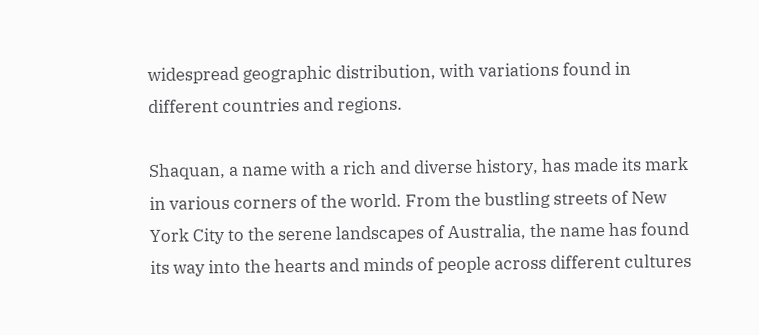widespread geographic distribution, with variations found in different countries and regions.

Shaquan, a name with a rich and diverse history, has made its mark in various corners of the world. From the bustling streets of New York City to the serene landscapes of Australia, the name has found its way into the hearts and minds of people across different cultures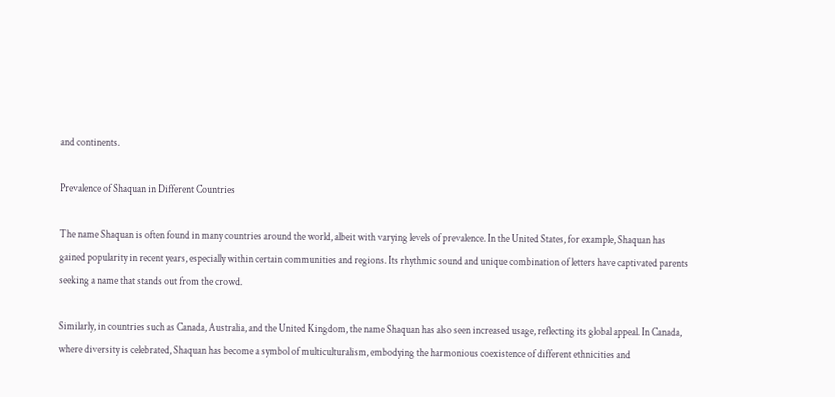and continents.

Prevalence of Shaquan in Different Countries

The name Shaquan is often found in many countries around the world, albeit with varying levels of prevalence. In the United States, for example, Shaquan has gained popularity in recent years, especially within certain communities and regions. Its rhythmic sound and unique combination of letters have captivated parents seeking a name that stands out from the crowd.

Similarly, in countries such as Canada, Australia, and the United Kingdom, the name Shaquan has also seen increased usage, reflecting its global appeal. In Canada, where diversity is celebrated, Shaquan has become a symbol of multiculturalism, embodying the harmonious coexistence of different ethnicities and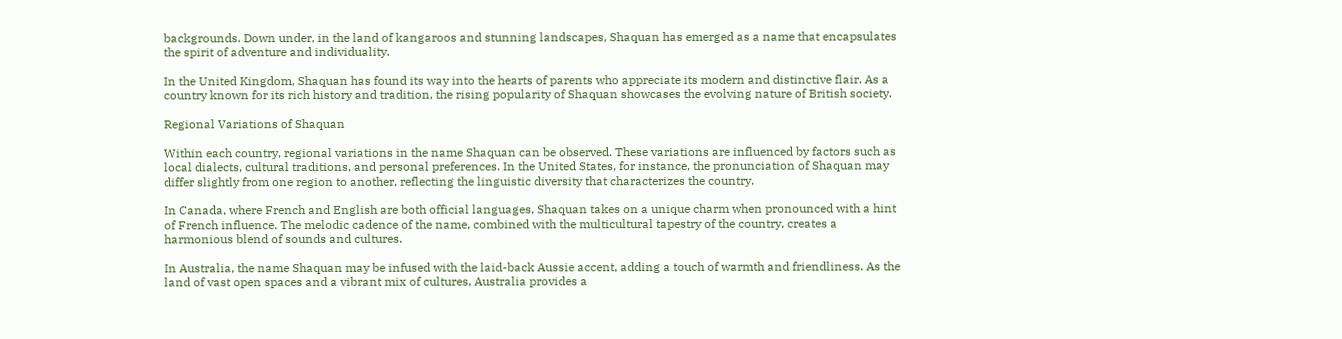backgrounds. Down under, in the land of kangaroos and stunning landscapes, Shaquan has emerged as a name that encapsulates the spirit of adventure and individuality.

In the United Kingdom, Shaquan has found its way into the hearts of parents who appreciate its modern and distinctive flair. As a country known for its rich history and tradition, the rising popularity of Shaquan showcases the evolving nature of British society.

Regional Variations of Shaquan

Within each country, regional variations in the name Shaquan can be observed. These variations are influenced by factors such as local dialects, cultural traditions, and personal preferences. In the United States, for instance, the pronunciation of Shaquan may differ slightly from one region to another, reflecting the linguistic diversity that characterizes the country.

In Canada, where French and English are both official languages, Shaquan takes on a unique charm when pronounced with a hint of French influence. The melodic cadence of the name, combined with the multicultural tapestry of the country, creates a harmonious blend of sounds and cultures.

In Australia, the name Shaquan may be infused with the laid-back Aussie accent, adding a touch of warmth and friendliness. As the land of vast open spaces and a vibrant mix of cultures, Australia provides a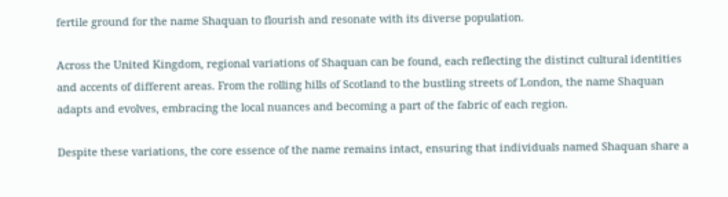fertile ground for the name Shaquan to flourish and resonate with its diverse population.

Across the United Kingdom, regional variations of Shaquan can be found, each reflecting the distinct cultural identities and accents of different areas. From the rolling hills of Scotland to the bustling streets of London, the name Shaquan adapts and evolves, embracing the local nuances and becoming a part of the fabric of each region.

Despite these variations, the core essence of the name remains intact, ensuring that individuals named Shaquan share a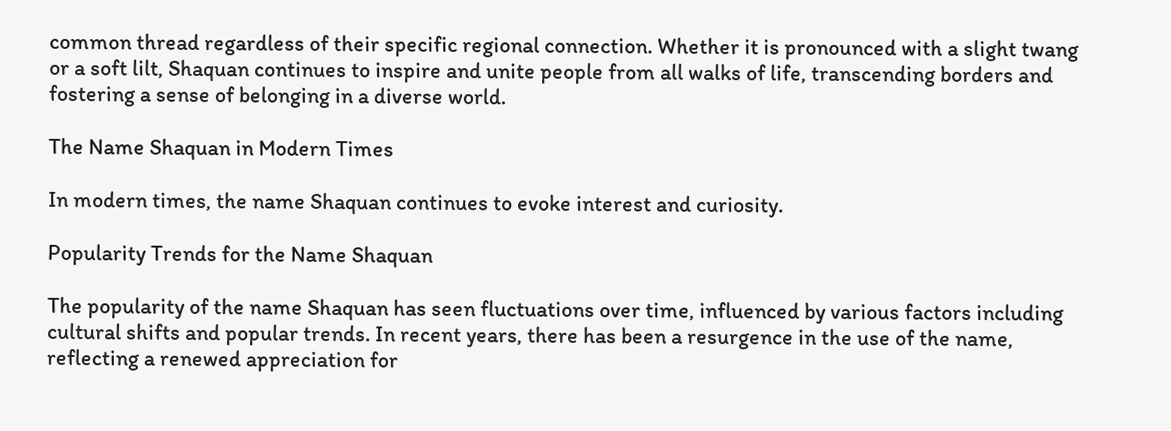common thread regardless of their specific regional connection. Whether it is pronounced with a slight twang or a soft lilt, Shaquan continues to inspire and unite people from all walks of life, transcending borders and fostering a sense of belonging in a diverse world.

The Name Shaquan in Modern Times

In modern times, the name Shaquan continues to evoke interest and curiosity.

Popularity Trends for the Name Shaquan

The popularity of the name Shaquan has seen fluctuations over time, influenced by various factors including cultural shifts and popular trends. In recent years, there has been a resurgence in the use of the name, reflecting a renewed appreciation for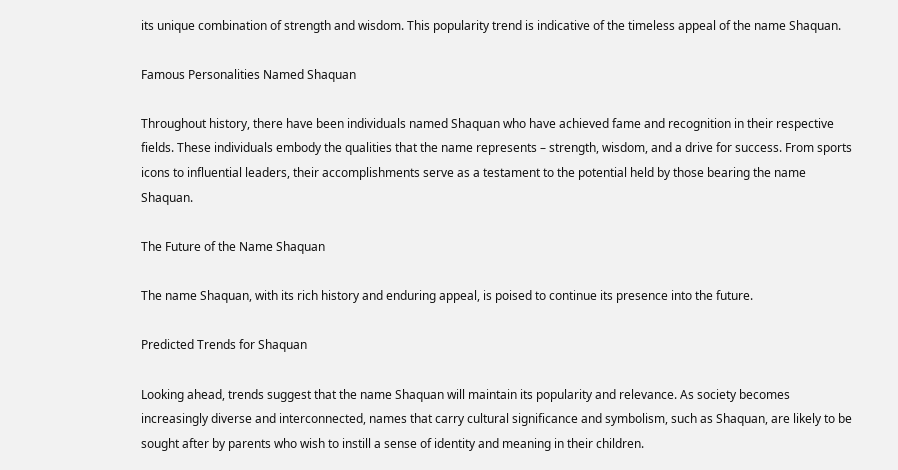its unique combination of strength and wisdom. This popularity trend is indicative of the timeless appeal of the name Shaquan.

Famous Personalities Named Shaquan

Throughout history, there have been individuals named Shaquan who have achieved fame and recognition in their respective fields. These individuals embody the qualities that the name represents – strength, wisdom, and a drive for success. From sports icons to influential leaders, their accomplishments serve as a testament to the potential held by those bearing the name Shaquan.

The Future of the Name Shaquan

The name Shaquan, with its rich history and enduring appeal, is poised to continue its presence into the future.

Predicted Trends for Shaquan

Looking ahead, trends suggest that the name Shaquan will maintain its popularity and relevance. As society becomes increasingly diverse and interconnected, names that carry cultural significance and symbolism, such as Shaquan, are likely to be sought after by parents who wish to instill a sense of identity and meaning in their children.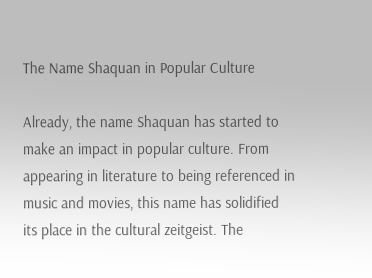The Name Shaquan in Popular Culture

Already, the name Shaquan has started to make an impact in popular culture. From appearing in literature to being referenced in music and movies, this name has solidified its place in the cultural zeitgeist. The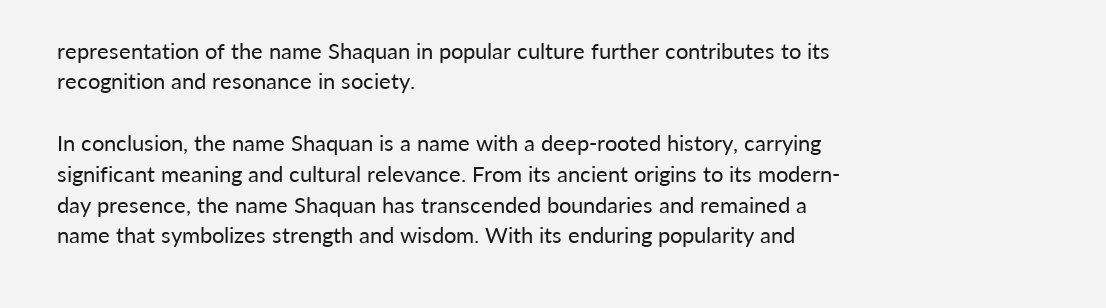representation of the name Shaquan in popular culture further contributes to its recognition and resonance in society.

In conclusion, the name Shaquan is a name with a deep-rooted history, carrying significant meaning and cultural relevance. From its ancient origins to its modern-day presence, the name Shaquan has transcended boundaries and remained a name that symbolizes strength and wisdom. With its enduring popularity and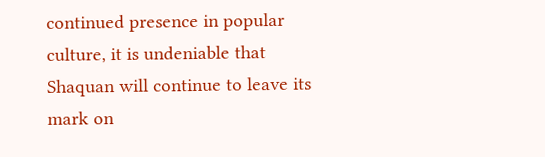continued presence in popular culture, it is undeniable that Shaquan will continue to leave its mark on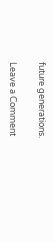future generations.

Leave a Comment